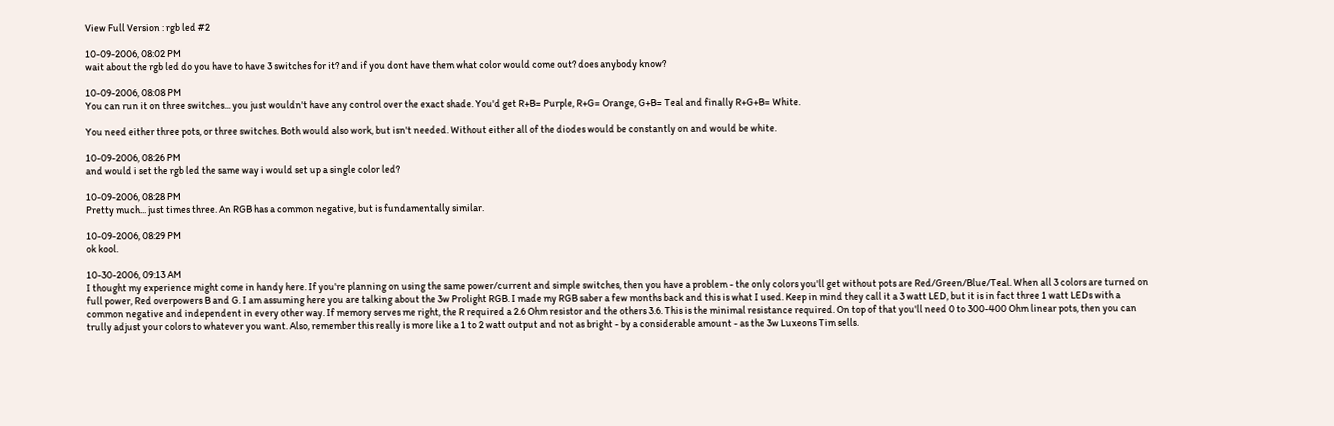View Full Version : rgb led #2

10-09-2006, 08:02 PM
wait about the rgb led do you have to have 3 switches for it? and if you dont have them what color would come out? does anybody know?

10-09-2006, 08:08 PM
You can run it on three switches... you just wouldn't have any control over the exact shade. You'd get R+B= Purple, R+G= Orange, G+B= Teal and finally R+G+B= White.

You need either three pots, or three switches. Both would also work, but isn't needed. Without either all of the diodes would be constantly on and would be white.

10-09-2006, 08:26 PM
and would i set the rgb led the same way i would set up a single color led?

10-09-2006, 08:28 PM
Pretty much... just times three. An RGB has a common negative, but is fundamentally similar.

10-09-2006, 08:29 PM
ok kool.

10-30-2006, 09:13 AM
I thought my experience might come in handy here. If you're planning on using the same power/current and simple switches, then you have a problem - the only colors you'll get without pots are Red/Green/Blue/Teal. When all 3 colors are turned on full power, Red overpowers B and G. I am assuming here you are talking about the 3w Prolight RGB. I made my RGB saber a few months back and this is what I used. Keep in mind they call it a 3 watt LED, but it is in fact three 1 watt LEDs with a common negative and independent in every other way. If memory serves me right, the R required a 2.6 Ohm resistor and the others 3.6. This is the minimal resistance required. On top of that you'll need 0 to 300-400 Ohm linear pots, then you can trully adjust your colors to whatever you want. Also, remember this really is more like a 1 to 2 watt output and not as bright - by a considerable amount - as the 3w Luxeons Tim sells.